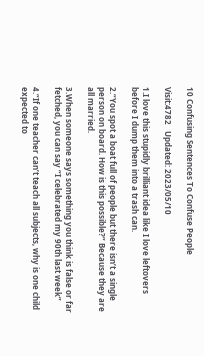10 Confusing Sentences To Confuse People

Visit:4782   Updated: 2023/05/10

1.I love this stupidly brilliant idea like I love leftovers before I dump them into a trash can.

2.“You spot a boat full of people but there isn’t a single person on board. How is this possible?” Because they are all married.

3.When someone says something you think is false or far fetched, you can say “I celebrated my 90th last week”

4.“If one teacher can’t teach all subjects, why is one child expected to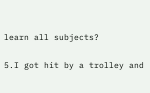learn all subjects?

5.I got hit by a trolley and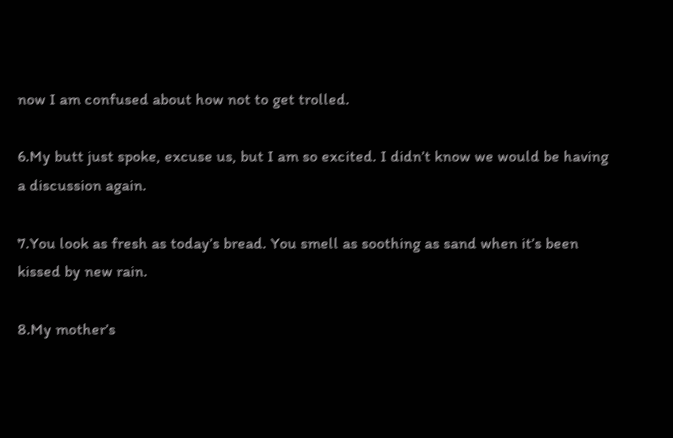now I am confused about how not to get trolled.

6.My butt just spoke, excuse us, but I am so excited. I didn’t know we would be having a discussion again.

7.You look as fresh as today’s bread. You smell as soothing as sand when it’s been kissed by new rain.

8.My mother’s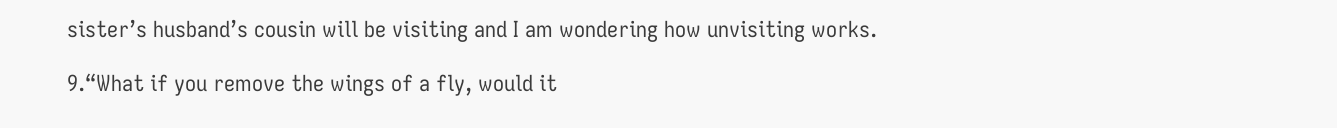sister’s husband’s cousin will be visiting and I am wondering how unvisiting works.

9.“What if you remove the wings of a fly, would it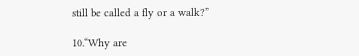still be called a fly or a walk?”

10.“Why are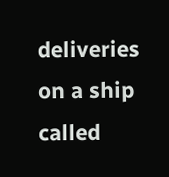deliveries on a ship called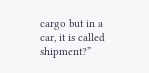cargo but in a car, it is called shipment?”